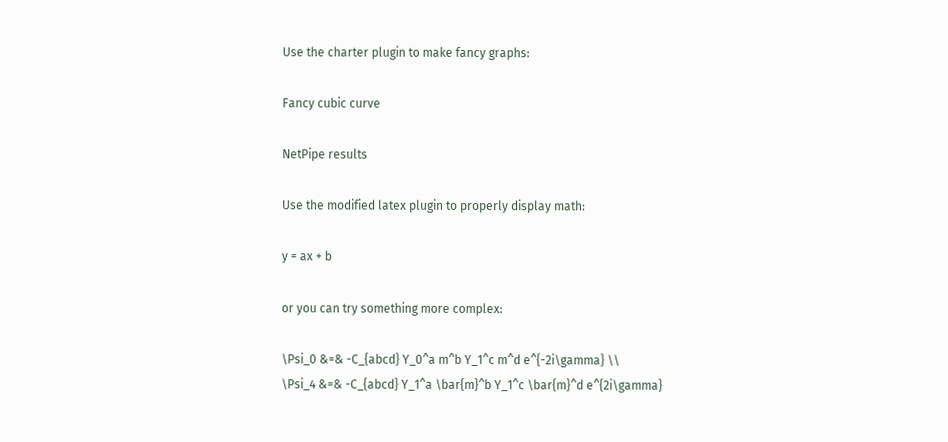Use the charter plugin to make fancy graphs:

Fancy cubic curve

NetPipe results

Use the modified latex plugin to properly display math:

y = ax + b

or you can try something more complex:

\Psi_0 &=& -C_{abcd} Y_0^a m^b Y_1^c m^d e^{-2i\gamma} \\
\Psi_4 &=& -C_{abcd} Y_1^a \bar{m}^b Y_1^c \bar{m}^d e^{2i\gamma}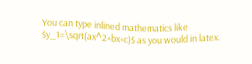You can type inlined mathematics like $y_1=\sqrt(ax^2+bx+c)$ as you would in latex.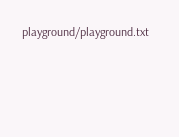playground/playground.txt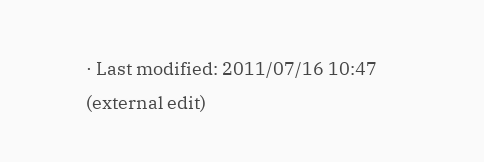· Last modified: 2011/07/16 10:47 (external edit)